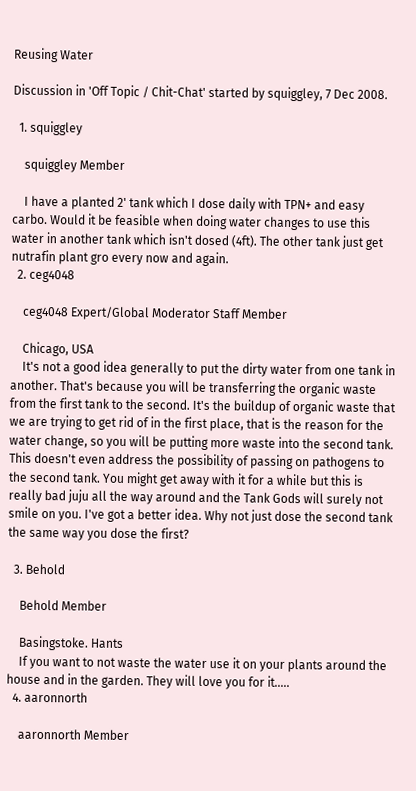Reusing Water

Discussion in 'Off Topic / Chit-Chat' started by squiggley, 7 Dec 2008.

  1. squiggley

    squiggley Member

    I have a planted 2' tank which I dose daily with TPN+ and easy carbo. Would it be feasible when doing water changes to use this water in another tank which isn't dosed (4ft). The other tank just get nutrafin plant gro every now and again.
  2. ceg4048

    ceg4048 Expert/Global Moderator Staff Member

    Chicago, USA
    It's not a good idea generally to put the dirty water from one tank in another. That's because you will be transferring the organic waste from the first tank to the second. It's the buildup of organic waste that we are trying to get rid of in the first place, that is the reason for the water change, so you will be putting more waste into the second tank. This doesn't even address the possibility of passing on pathogens to the second tank. You might get away with it for a while but this is really bad juju all the way around and the Tank Gods will surely not smile on you. I've got a better idea. Why not just dose the second tank the same way you dose the first?

  3. Behold

    Behold Member

    Basingstoke. Hants
    If you want to not waste the water use it on your plants around the house and in the garden. They will love you for it.....
  4. aaronnorth

    aaronnorth Member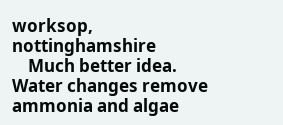worksop, nottinghamshire
    Much better idea. Water changes remove ammonia and algae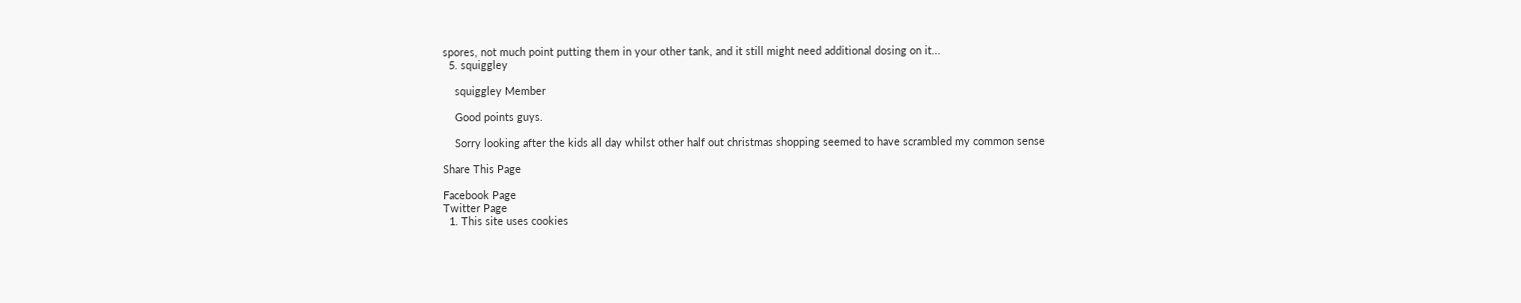spores, not much point putting them in your other tank, and it still might need additional dosing on it...
  5. squiggley

    squiggley Member

    Good points guys.

    Sorry looking after the kids all day whilst other half out christmas shopping seemed to have scrambled my common sense

Share This Page

Facebook Page
Twitter Page
  1. This site uses cookies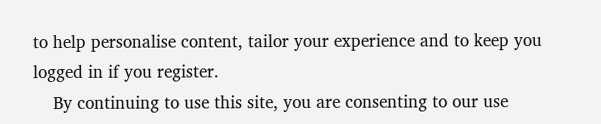to help personalise content, tailor your experience and to keep you logged in if you register.
    By continuing to use this site, you are consenting to our use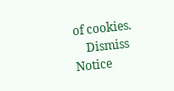of cookies.
    Dismiss Notice